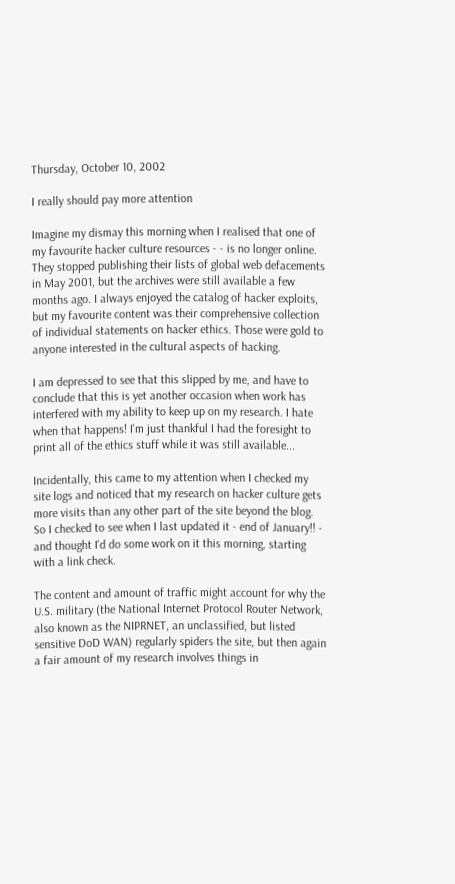Thursday, October 10, 2002

I really should pay more attention

Imagine my dismay this morning when I realised that one of my favourite hacker culture resources - - is no longer online. They stopped publishing their lists of global web defacements in May 2001, but the archives were still available a few months ago. I always enjoyed the catalog of hacker exploits, but my favourite content was their comprehensive collection of individual statements on hacker ethics. Those were gold to anyone interested in the cultural aspects of hacking.

I am depressed to see that this slipped by me, and have to conclude that this is yet another occasion when work has interfered with my ability to keep up on my research. I hate when that happens! I'm just thankful I had the foresight to print all of the ethics stuff while it was still available...

Incidentally, this came to my attention when I checked my site logs and noticed that my research on hacker culture gets more visits than any other part of the site beyond the blog. So I checked to see when I last updated it - end of January!! - and thought I'd do some work on it this morning, starting with a link check.

The content and amount of traffic might account for why the U.S. military (the National Internet Protocol Router Network, also known as the NIPRNET, an unclassified, but listed sensitive DoD WAN) regularly spiders the site, but then again a fair amount of my research involves things in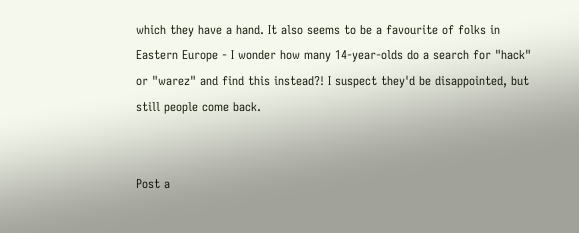which they have a hand. It also seems to be a favourite of folks in Eastern Europe - I wonder how many 14-year-olds do a search for "hack" or "warez" and find this instead?! I suspect they'd be disappointed, but still people come back.


Post a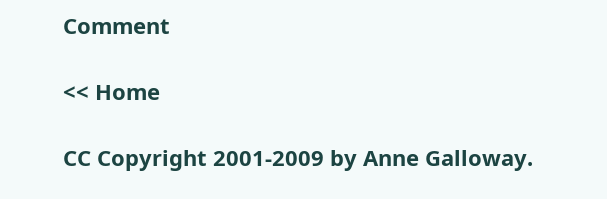Comment

<< Home

CC Copyright 2001-2009 by Anne Galloway.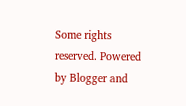Some rights reserved. Powered by Blogger and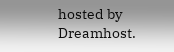hosted by Dreamhost.